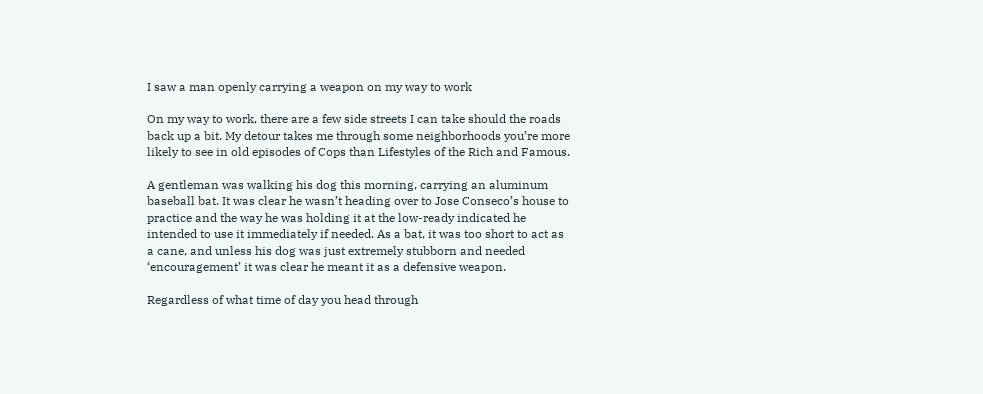I saw a man openly carrying a weapon on my way to work

On my way to work, there are a few side streets I can take should the roads back up a bit. My detour takes me through some neighborhoods you’re more likely to see in old episodes of Cops than Lifestyles of the Rich and Famous.

A gentleman was walking his dog this morning, carrying an aluminum baseball bat. It was clear he wasn’t heading over to Jose Conseco’s house to practice and the way he was holding it at the low-ready indicated he intended to use it immediately if needed. As a bat, it was too short to act as a cane, and unless his dog was just extremely stubborn and needed ‘encouragement’ it was clear he meant it as a defensive weapon.

Regardless of what time of day you head through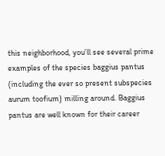this neighborhood, you’ll see several prime examples of the species baggius pantus (including the ever so present subspecies aurum toofium) milling around. Baggius pantus are well known for their career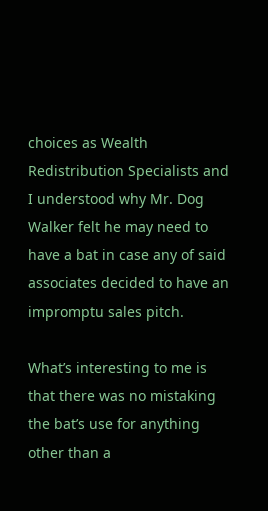choices as Wealth Redistribution Specialists and I understood why Mr. Dog Walker felt he may need to have a bat in case any of said associates decided to have an impromptu sales pitch.

What’s interesting to me is that there was no mistaking the bat’s use for anything other than a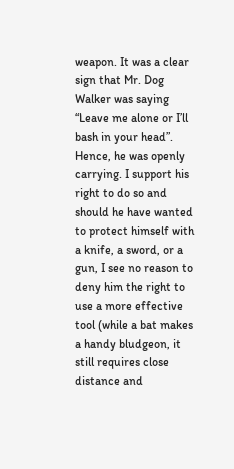weapon. It was a clear sign that Mr. Dog Walker was saying “Leave me alone or I’ll bash in your head”. Hence, he was openly carrying. I support his right to do so and should he have wanted to protect himself with a knife, a sword, or a gun, I see no reason to deny him the right to use a more effective tool (while a bat makes a handy bludgeon, it still requires close distance and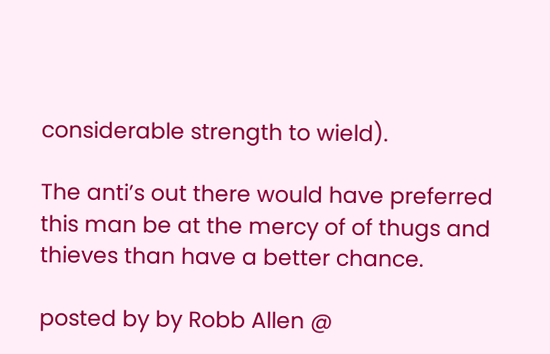considerable strength to wield).

The anti’s out there would have preferred this man be at the mercy of of thugs and thieves than have a better chance.

posted by by Robb Allen @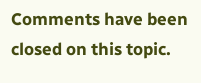Comments have been closed on this topic.